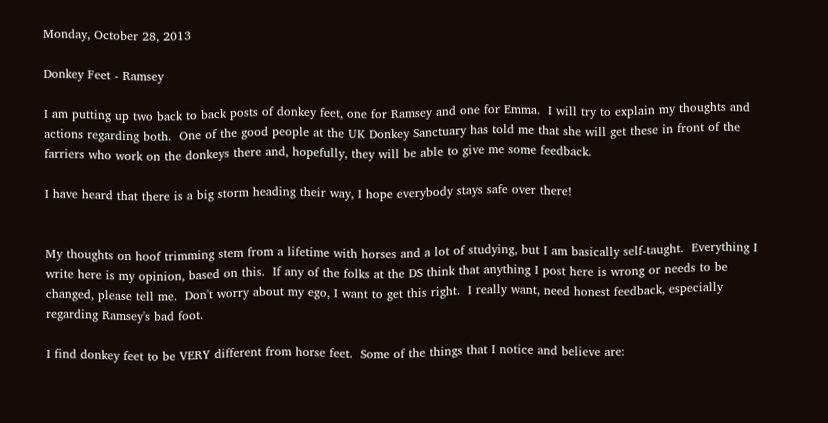Monday, October 28, 2013

Donkey Feet - Ramsey

I am putting up two back to back posts of donkey feet, one for Ramsey and one for Emma.  I will try to explain my thoughts and actions regarding both.  One of the good people at the UK Donkey Sanctuary has told me that she will get these in front of the farriers who work on the donkeys there and, hopefully, they will be able to give me some feedback.

I have heard that there is a big storm heading their way, I hope everybody stays safe over there!


My thoughts on hoof trimming stem from a lifetime with horses and a lot of studying, but I am basically self-taught.  Everything I write here is my opinion, based on this.  If any of the folks at the DS think that anything I post here is wrong or needs to be changed, please tell me.  Don't worry about my ego, I want to get this right.  I really want, need honest feedback, especially regarding Ramsey's bad foot.

I find donkey feet to be VERY different from horse feet.  Some of the things that I notice and believe are: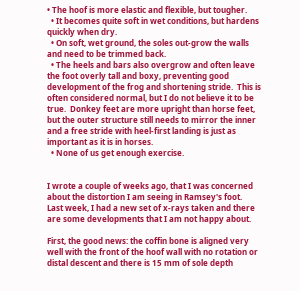• The hoof is more elastic and flexible, but tougher.
  • It becomes quite soft in wet conditions, but hardens quickly when dry.
  • On soft, wet ground, the soles out-grow the walls and need to be trimmed back.
  • The heels and bars also overgrow and often leave the foot overly tall and boxy, preventing good development of the frog and shortening stride.  This is often considered normal, but I do not believe it to be true.  Donkey feet are more upright than horse feet, but the outer structure still needs to mirror the inner and a free stride with heel-first landing is just as important as it is in horses.
  • None of us get enough exercise.


I wrote a couple of weeks ago, that I was concerned about the distortion I am seeing in Ramsey's foot.  Last week, I had a new set of x-rays taken and there are some developments that I am not happy about.

First, the good news: the coffin bone is aligned very well with the front of the hoof wall with no rotation or distal descent and there is 15 mm of sole depth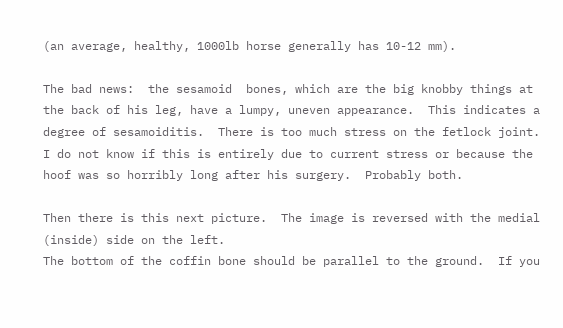(an average, healthy, 1000lb horse generally has 10-12 mm).

The bad news:  the sesamoid  bones, which are the big knobby things at the back of his leg, have a lumpy, uneven appearance.  This indicates a degree of sesamoiditis.  There is too much stress on the fetlock joint.  I do not know if this is entirely due to current stress or because the hoof was so horribly long after his surgery.  Probably both.

Then there is this next picture.  The image is reversed with the medial (inside) side on the left.
The bottom of the coffin bone should be parallel to the ground.  If you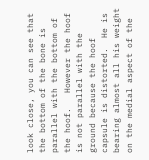look close, you can see that the bottom of the bone is parallel with the bottom of the hoof.   However the hoof is not parallel with the ground because the hoof capsule is distorted.  He is bearing almost all his weight on the medial aspect of the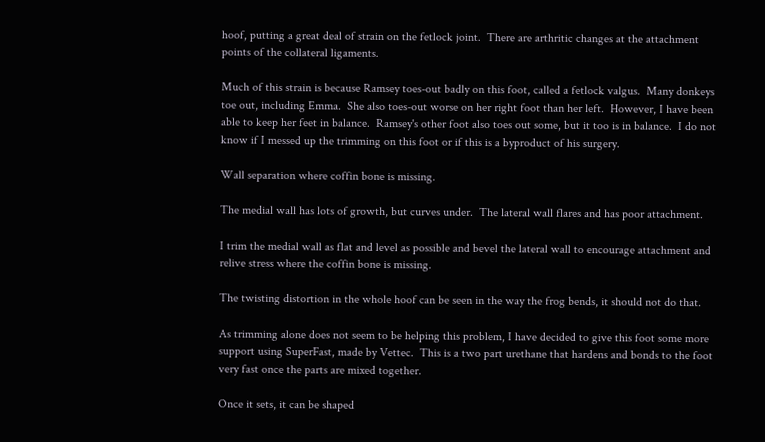hoof, putting a great deal of strain on the fetlock joint.  There are arthritic changes at the attachment points of the collateral ligaments.

Much of this strain is because Ramsey toes-out badly on this foot, called a fetlock valgus.  Many donkeys toe out, including Emma.  She also toes-out worse on her right foot than her left.  However, I have been able to keep her feet in balance.  Ramsey's other foot also toes out some, but it too is in balance.  I do not know if I messed up the trimming on this foot or if this is a byproduct of his surgery.

Wall separation where coffin bone is missing.

The medial wall has lots of growth, but curves under.  The lateral wall flares and has poor attachment.

I trim the medial wall as flat and level as possible and bevel the lateral wall to encourage attachment and relive stress where the coffin bone is missing.

The twisting distortion in the whole hoof can be seen in the way the frog bends, it should not do that.

As trimming alone does not seem to be helping this problem, I have decided to give this foot some more support using SuperFast, made by Vettec.  This is a two part urethane that hardens and bonds to the foot very fast once the parts are mixed together.

Once it sets, it can be shaped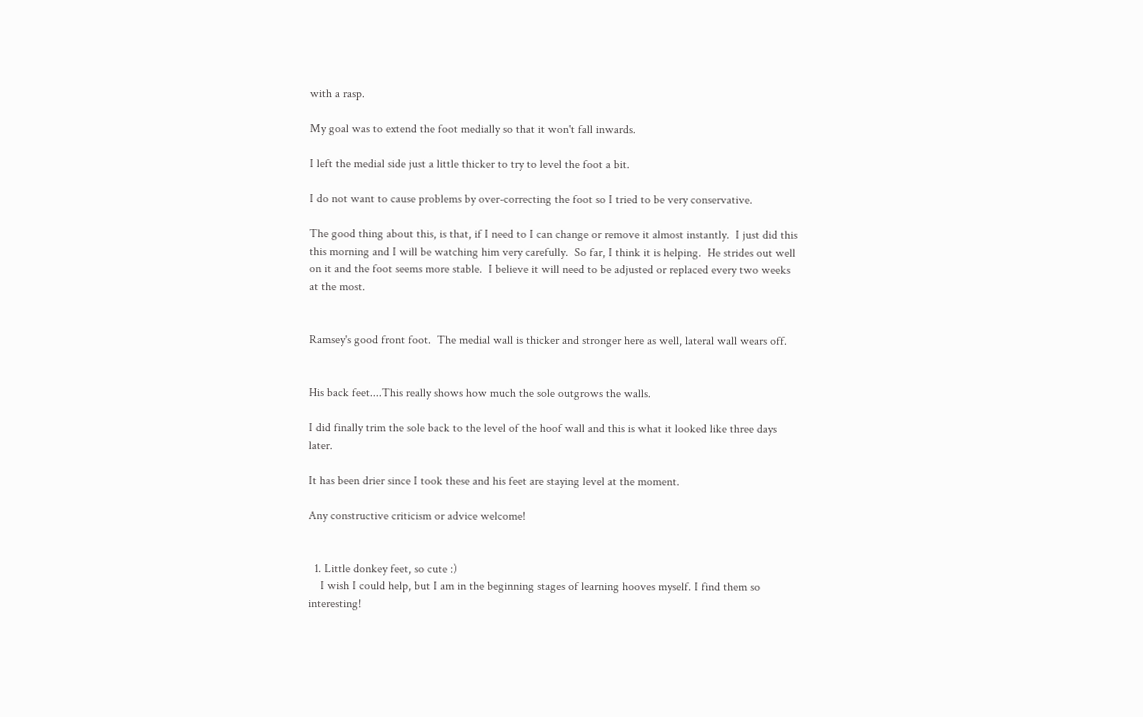with a rasp.

My goal was to extend the foot medially so that it won't fall inwards.

I left the medial side just a little thicker to try to level the foot a bit.

I do not want to cause problems by over-correcting the foot so I tried to be very conservative.

The good thing about this, is that, if I need to I can change or remove it almost instantly.  I just did this this morning and I will be watching him very carefully.  So far, I think it is helping.  He strides out well on it and the foot seems more stable.  I believe it will need to be adjusted or replaced every two weeks at the most.


Ramsey's good front foot.  The medial wall is thicker and stronger here as well, lateral wall wears off.


His back feet....This really shows how much the sole outgrows the walls.

I did finally trim the sole back to the level of the hoof wall and this is what it looked like three days later.

It has been drier since I took these and his feet are staying level at the moment.

Any constructive criticism or advice welcome!


  1. Little donkey feet, so cute :)
    I wish I could help, but I am in the beginning stages of learning hooves myself. I find them so interesting!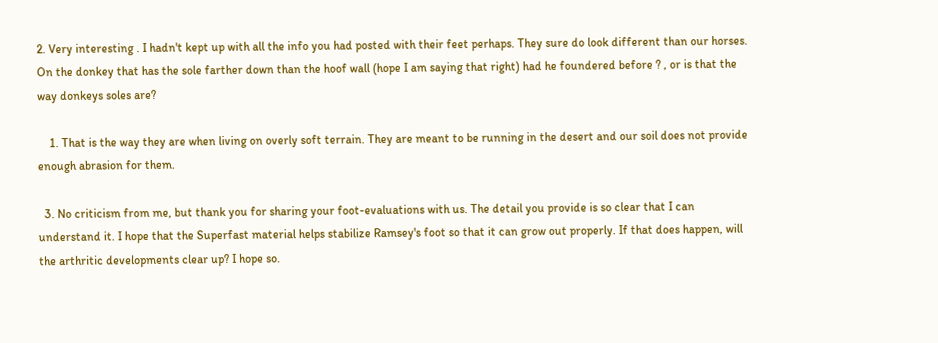2. Very interesting . I hadn't kept up with all the info you had posted with their feet perhaps. They sure do look different than our horses. On the donkey that has the sole farther down than the hoof wall (hope I am saying that right) had he foundered before ? , or is that the way donkeys soles are?

    1. That is the way they are when living on overly soft terrain. They are meant to be running in the desert and our soil does not provide enough abrasion for them.

  3. No criticism from me, but thank you for sharing your foot-evaluations with us. The detail you provide is so clear that I can understand it. I hope that the Superfast material helps stabilize Ramsey's foot so that it can grow out properly. If that does happen, will the arthritic developments clear up? I hope so.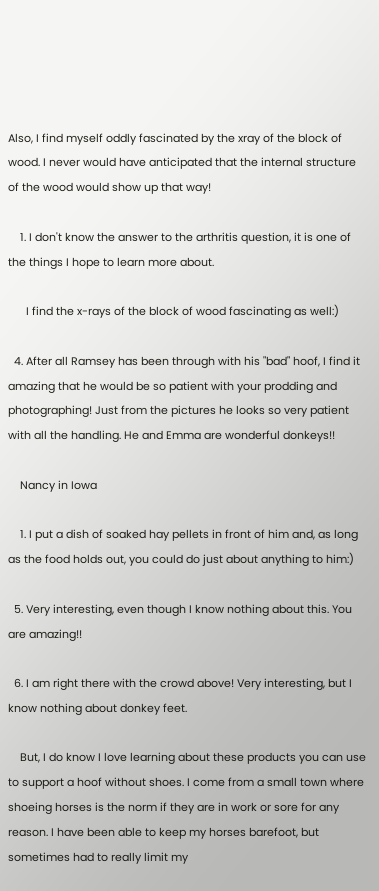Also, I find myself oddly fascinated by the xray of the block of wood. I never would have anticipated that the internal structure of the wood would show up that way!

    1. I don't know the answer to the arthritis question, it is one of the things I hope to learn more about.

      I find the x-rays of the block of wood fascinating as well:)

  4. After all Ramsey has been through with his "bad" hoof, I find it amazing that he would be so patient with your prodding and photographing! Just from the pictures he looks so very patient with all the handling. He and Emma are wonderful donkeys!!

    Nancy in Iowa

    1. I put a dish of soaked hay pellets in front of him and, as long as the food holds out, you could do just about anything to him:)

  5. Very interesting, even though I know nothing about this. You are amazing!!

  6. I am right there with the crowd above! Very interesting, but I know nothing about donkey feet.

    But, I do know I love learning about these products you can use to support a hoof without shoes. I come from a small town where shoeing horses is the norm if they are in work or sore for any reason. I have been able to keep my horses barefoot, but sometimes had to really limit my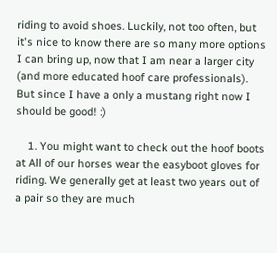riding to avoid shoes. Luckily, not too often, but it's nice to know there are so many more options I can bring up, now that I am near a larger city (and more educated hoof care professionals). But since I have a only a mustang right now I should be good! :)

    1. You might want to check out the hoof boots at All of our horses wear the easyboot gloves for riding. We generally get at least two years out of a pair so they are much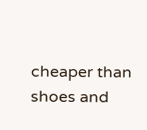cheaper than shoes and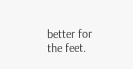better for the feet.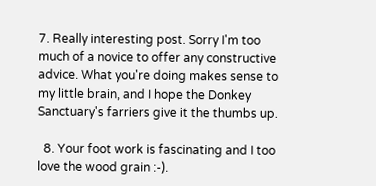7. Really interesting post. Sorry I'm too much of a novice to offer any constructive advice. What you're doing makes sense to my little brain, and I hope the Donkey Sanctuary's farriers give it the thumbs up.

  8. Your foot work is fascinating and I too love the wood grain :-).